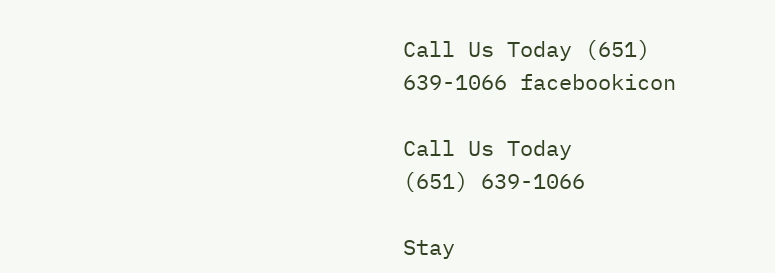Call Us Today (651) 639-1066 facebookicon

Call Us Today
(651) 639-1066

Stay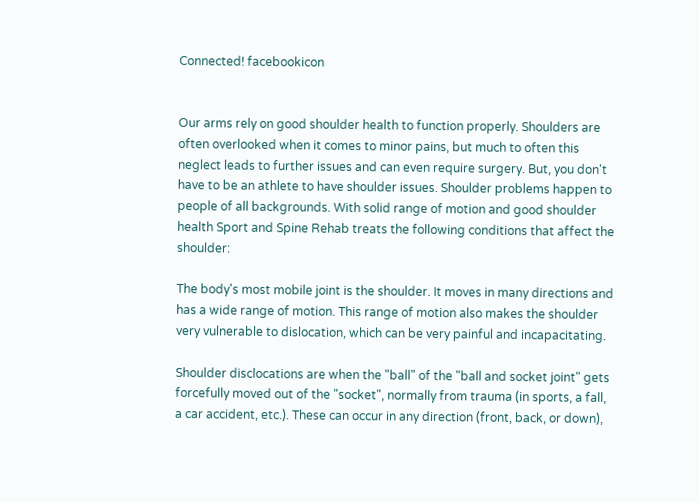Connected! facebookicon


Our arms rely on good shoulder health to function properly. Shoulders are often overlooked when it comes to minor pains, but much to often this neglect leads to further issues and can even require surgery. But, you don't have to be an athlete to have shoulder issues. Shoulder problems happen to people of all backgrounds. With solid range of motion and good shoulder health Sport and Spine Rehab treats the following conditions that affect the shoulder:

The body's most mobile joint is the shoulder. It moves in many directions and has a wide range of motion. This range of motion also makes the shoulder very vulnerable to dislocation, which can be very painful and incapacitating.

Shoulder disclocations are when the "ball" of the "ball and socket joint" gets forcefully moved out of the "socket", normally from trauma (in sports, a fall, a car accident, etc.). These can occur in any direction (front, back, or down),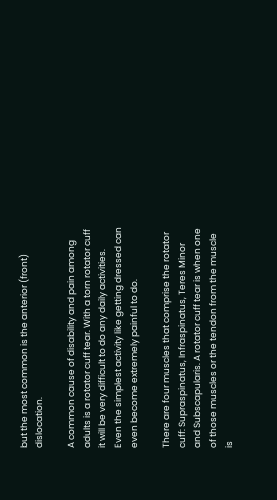but the most common is the anterior (front) dislocation.

A common cause of disability and pain among adults is a rotator cuff tear. With a torn rotator cuff it will be very difficult to do any daily activities. Even the simplest activity like getting dressed can even become extremely painful to do.

There are four muscles that comprise the rotator cuff: Supraspinatus, Infraspinatus, Teres Minor and Subscapularis. A rotator cuff tear is when one of those muscles or the tendon from the muscle is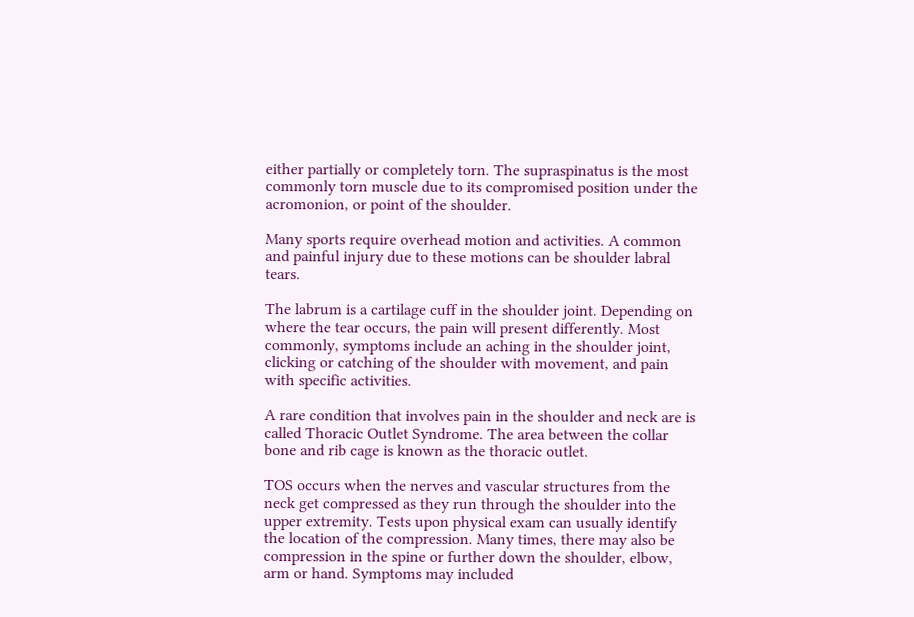either partially or completely torn. The supraspinatus is the most commonly torn muscle due to its compromised position under the acromonion, or point of the shoulder.

Many sports require overhead motion and activities. A common and painful injury due to these motions can be shoulder labral tears.

The labrum is a cartilage cuff in the shoulder joint. Depending on where the tear occurs, the pain will present differently. Most commonly, symptoms include an aching in the shoulder joint, clicking or catching of the shoulder with movement, and pain with specific activities.

A rare condition that involves pain in the shoulder and neck are is called Thoracic Outlet Syndrome. The area between the collar bone and rib cage is known as the thoracic outlet.

TOS occurs when the nerves and vascular structures from the neck get compressed as they run through the shoulder into the upper extremity. Tests upon physical exam can usually identify the location of the compression. Many times, there may also be compression in the spine or further down the shoulder, elbow, arm or hand. Symptoms may included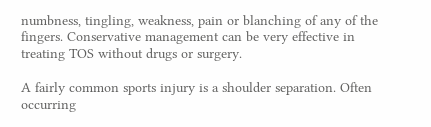numbness, tingling, weakness, pain or blanching of any of the fingers. Conservative management can be very effective in treating TOS without drugs or surgery.

A fairly common sports injury is a shoulder separation. Often occurring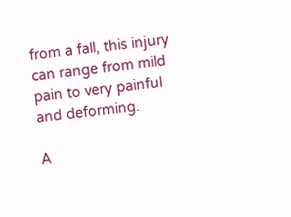from a fall, this injury can range from mild pain to very painful and deforming.

A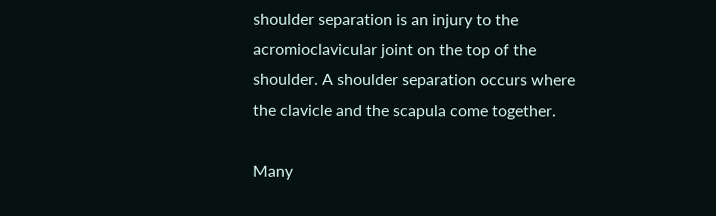shoulder separation is an injury to the acromioclavicular joint on the top of the shoulder. A shoulder separation occurs where the clavicle and the scapula come together.

Many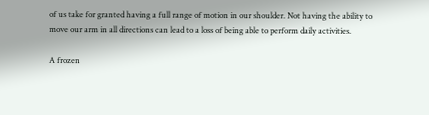of us take for granted having a full range of motion in our shoulder. Not having the ability to move our arm in all directions can lead to a loss of being able to perform daily activities.

A frozen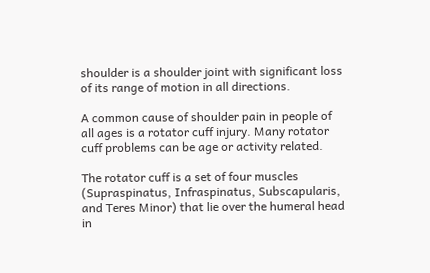shoulder is a shoulder joint with significant loss of its range of motion in all directions.

A common cause of shoulder pain in people of all ages is a rotator cuff injury. Many rotator cuff problems can be age or activity related.

The rotator cuff is a set of four muscles (Supraspinatus, Infraspinatus, Subscapularis, and Teres Minor) that lie over the humeral head in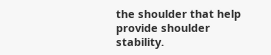the shoulder that help provide shoulder stability.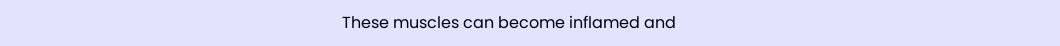These muscles can become inflamed and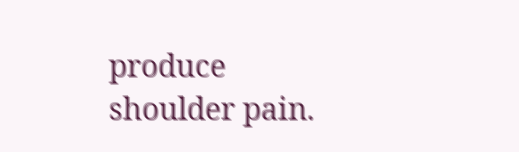produce shoulder pain.